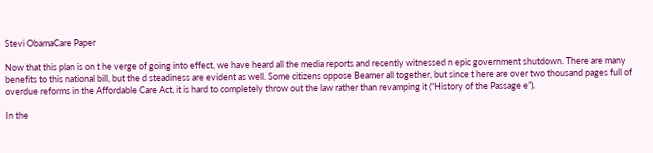Stevi ObamaCare Paper

Now that this plan is on t he verge of going into effect, we have heard all the media reports and recently witnessed n epic government shutdown. There are many benefits to this national bill, but the d steadiness are evident as well. Some citizens oppose Beamer all together, but since t here are over two thousand pages full of overdue reforms in the Affordable Care Act, it is hard to completely throw out the law rather than revamping it (“History of the Passage e”).

In the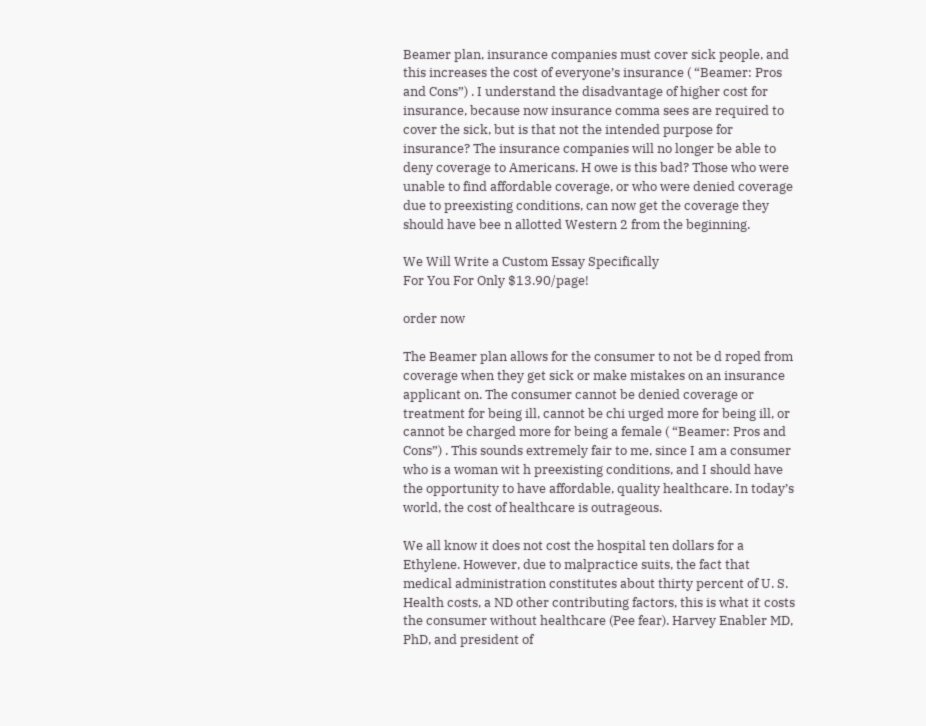Beamer plan, insurance companies must cover sick people, and this increases the cost of everyone’s insurance ( “Beamer: Pros and Cons”) . I understand the disadvantage of higher cost for insurance, because now insurance comma sees are required to cover the sick, but is that not the intended purpose for insurance? The insurance companies will no longer be able to deny coverage to Americans. H owe is this bad? Those who were unable to find affordable coverage, or who were denied coverage due to preexisting conditions, can now get the coverage they should have bee n allotted Western 2 from the beginning.

We Will Write a Custom Essay Specifically
For You For Only $13.90/page!

order now

The Beamer plan allows for the consumer to not be d roped from coverage when they get sick or make mistakes on an insurance applicant on. The consumer cannot be denied coverage or treatment for being ill, cannot be chi urged more for being ill, or cannot be charged more for being a female ( “Beamer: Pros and Cons”) . This sounds extremely fair to me, since I am a consumer who is a woman wit h preexisting conditions, and I should have the opportunity to have affordable, quality healthcare. In today’s world, the cost of healthcare is outrageous.

We all know it does not cost the hospital ten dollars for a Ethylene. However, due to malpractice suits, the fact that medical administration constitutes about thirty percent of U. S. Health costs, a ND other contributing factors, this is what it costs the consumer without healthcare (Pee fear). Harvey Enabler MD, PhD, and president of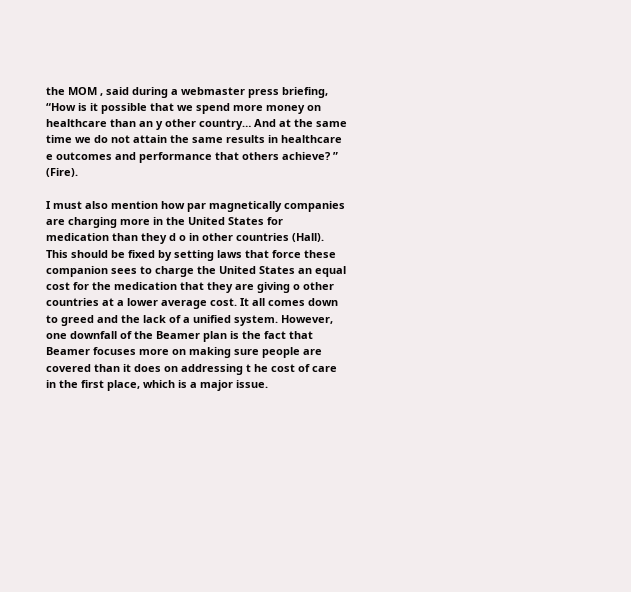the MOM , said during a webmaster press briefing, “How is it possible that we spend more money on healthcare than an y other country… And at the same time we do not attain the same results in healthcare e outcomes and performance that others achieve? ” (Fire).

I must also mention how par magnetically companies are charging more in the United States for medication than they d o in other countries (Hall). This should be fixed by setting laws that force these companion sees to charge the United States an equal cost for the medication that they are giving o other countries at a lower average cost. It all comes down to greed and the lack of a unified system. However, one downfall of the Beamer plan is the fact that Beamer focuses more on making sure people are covered than it does on addressing t he cost of care in the first place, which is a major issue.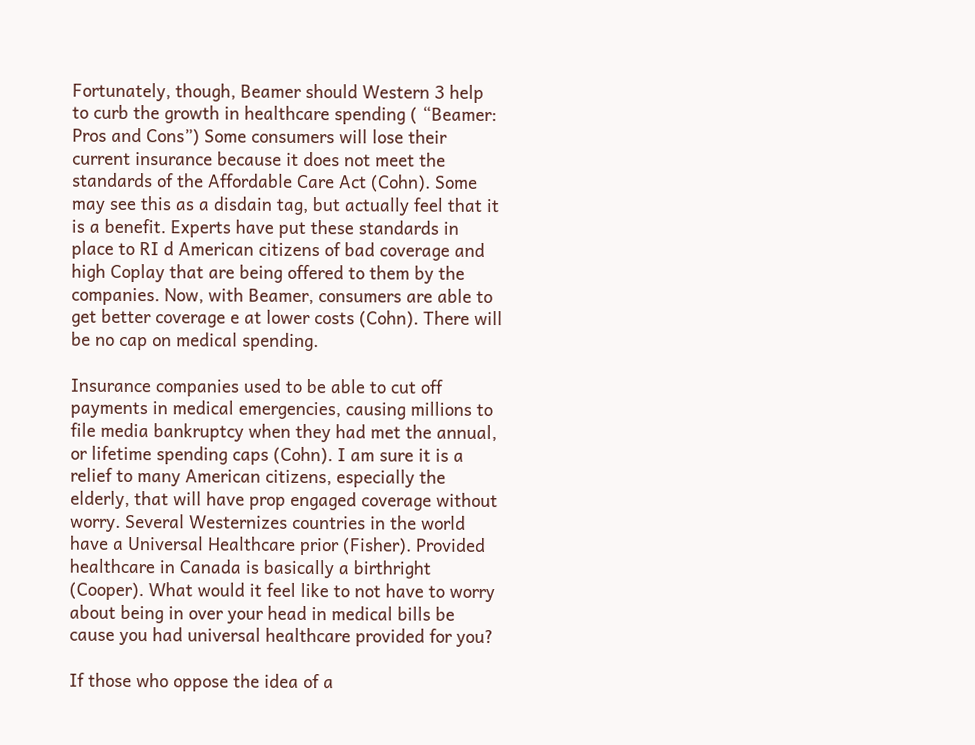Fortunately, though, Beamer should Western 3 help to curb the growth in healthcare spending ( “Beamer: Pros and Cons”) Some consumers will lose their current insurance because it does not meet the standards of the Affordable Care Act (Cohn). Some may see this as a disdain tag, but actually feel that it is a benefit. Experts have put these standards in place to RI d American citizens of bad coverage and high Coplay that are being offered to them by the companies. Now, with Beamer, consumers are able to get better coverage e at lower costs (Cohn). There will be no cap on medical spending.

Insurance companies used to be able to cut off payments in medical emergencies, causing millions to file media bankruptcy when they had met the annual, or lifetime spending caps (Cohn). I am sure it is a relief to many American citizens, especially the elderly, that will have prop engaged coverage without worry. Several Westernizes countries in the world have a Universal Healthcare prior (Fisher). Provided healthcare in Canada is basically a birthright (Cooper). What would it feel like to not have to worry about being in over your head in medical bills be cause you had universal healthcare provided for you?

If those who oppose the idea of a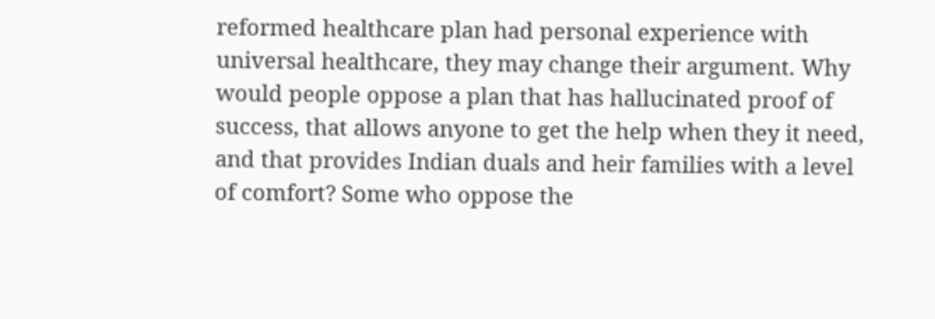reformed healthcare plan had personal experience with universal healthcare, they may change their argument. Why would people oppose a plan that has hallucinated proof of success, that allows anyone to get the help when they it need, and that provides Indian duals and heir families with a level of comfort? Some who oppose the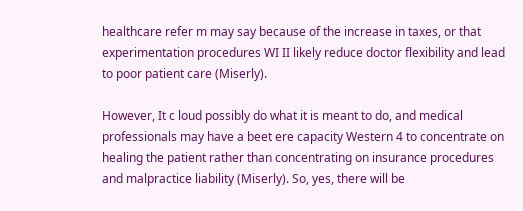healthcare refer m may say because of the increase in taxes, or that experimentation procedures WI II likely reduce doctor flexibility and lead to poor patient care (Miserly).

However, It c loud possibly do what it is meant to do, and medical professionals may have a beet ere capacity Western 4 to concentrate on healing the patient rather than concentrating on insurance procedures and malpractice liability (Miserly). So, yes, there will be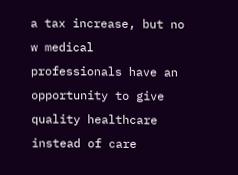a tax increase, but no w medical professionals have an opportunity to give quality healthcare instead of care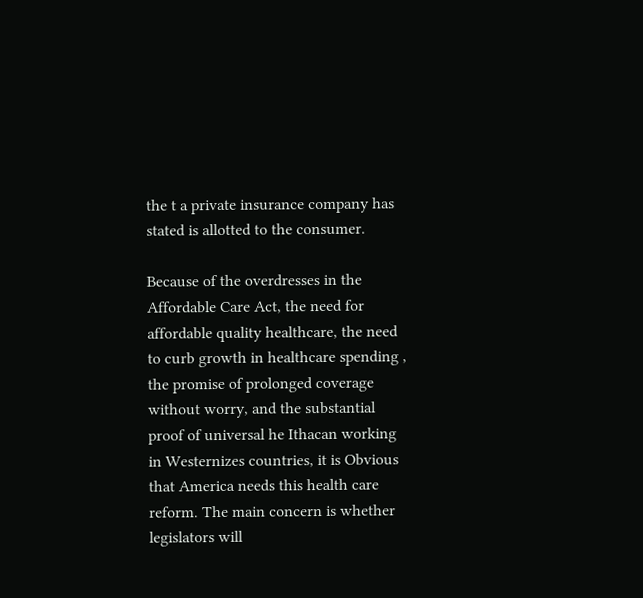the t a private insurance company has stated is allotted to the consumer.

Because of the overdresses in the Affordable Care Act, the need for affordable quality healthcare, the need to curb growth in healthcare spending , the promise of prolonged coverage without worry, and the substantial proof of universal he Ithacan working in Westernizes countries, it is Obvious that America needs this health care reform. The main concern is whether legislators will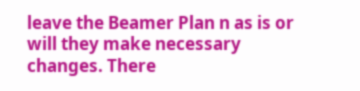leave the Beamer Plan n as is or will they make necessary changes. There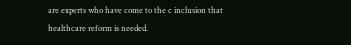are experts who have come to the c inclusion that healthcare reform is needed.